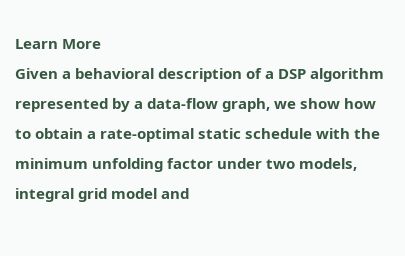Learn More
Given a behavioral description of a DSP algorithm represented by a data-flow graph, we show how to obtain a rate-optimal static schedule with the minimum unfolding factor under two models, integral grid model and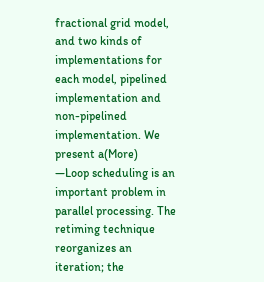fractional grid model, and two kinds of implementations for each model, pipelined implementation and non-pipelined implementation. We present a(More)
—Loop scheduling is an important problem in parallel processing. The retiming technique reorganizes an iteration; the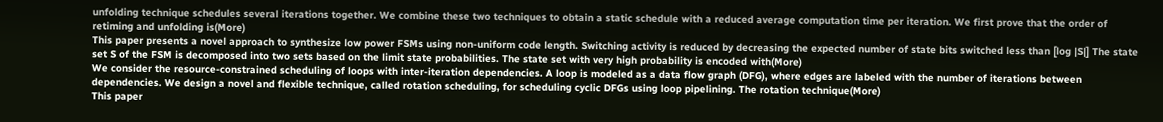unfolding technique schedules several iterations together. We combine these two techniques to obtain a static schedule with a reduced average computation time per iteration. We first prove that the order of retiming and unfolding is(More)
This paper presents a novel approach to synthesize low power FSMs using non-uniform code length. Switching activity is reduced by decreasing the expected number of state bits switched less than [log |S|] The state set S of the FSM is decomposed into two sets based on the limit state probabilities. The state set with very high probability is encoded with(More)
We consider the resource-constrained scheduling of loops with inter-iteration dependencies. A loop is modeled as a data flow graph (DFG), where edges are labeled with the number of iterations between dependencies. We design a novel and flexible technique, called rotation scheduling, for scheduling cyclic DFGs using loop pipelining. The rotation technique(More)
This paper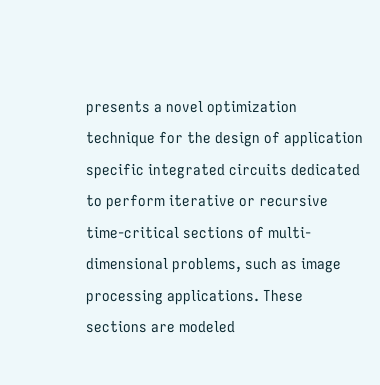presents a novel optimization technique for the design of application specific integrated circuits dedicated to perform iterative or recursive time-critical sections of multi-dimensional problems, such as image processing applications. These sections are modeled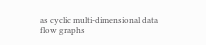as cyclic multi-dimensional data flow graphs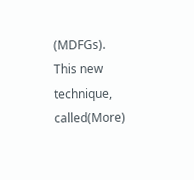(MDFGs). This new technique, called(More)